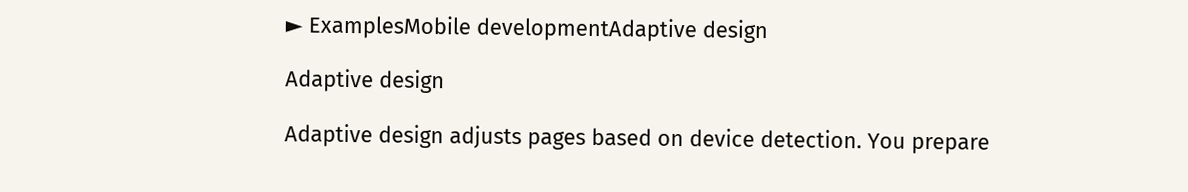► ExamplesMobile developmentAdaptive design

Adaptive design

Adaptive design adjusts pages based on device detection. You prepare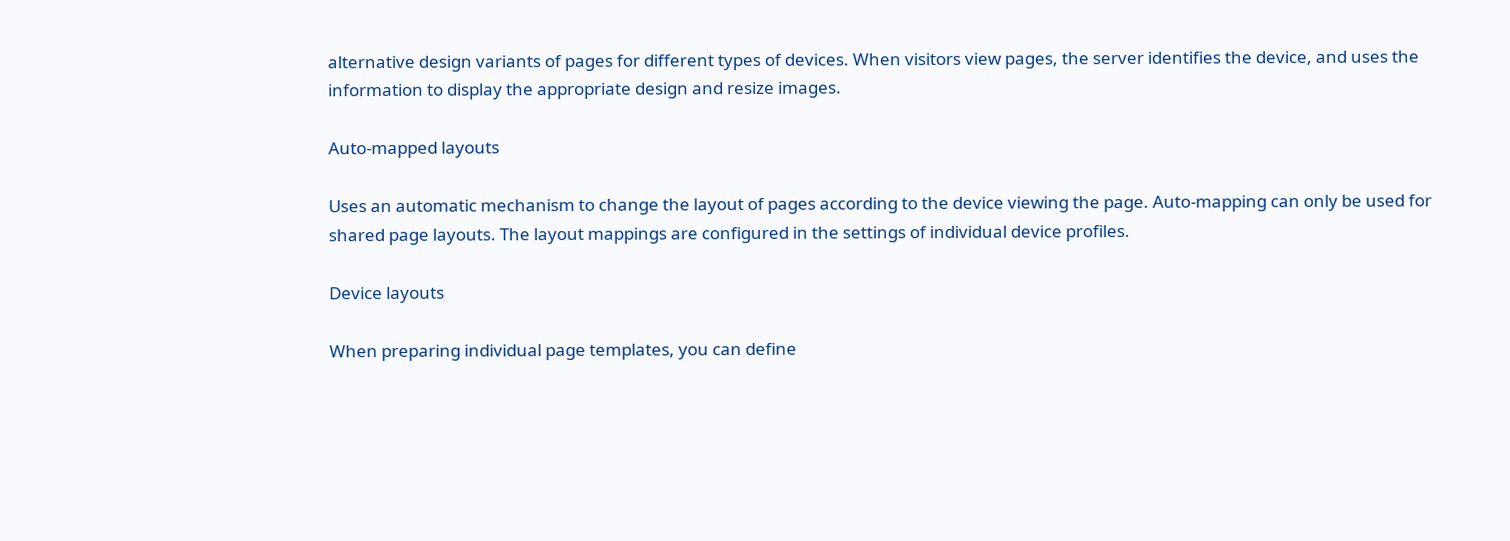alternative design variants of pages for different types of devices. When visitors view pages, the server identifies the device, and uses the information to display the appropriate design and resize images.

Auto-mapped layouts

Uses an automatic mechanism to change the layout of pages according to the device viewing the page. Auto-mapping can only be used for shared page layouts. The layout mappings are configured in the settings of individual device profiles.

Device layouts

When preparing individual page templates, you can define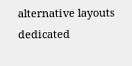alternative layouts dedicated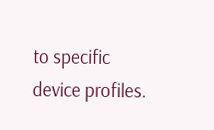to specific device profiles.